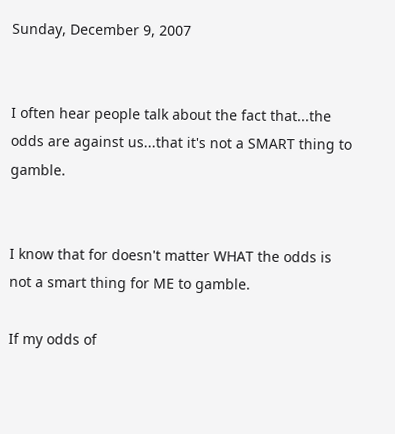Sunday, December 9, 2007


I often hear people talk about the fact that...the odds are against us...that it's not a SMART thing to gamble.


I know that for doesn't matter WHAT the odds is not a smart thing for ME to gamble.

If my odds of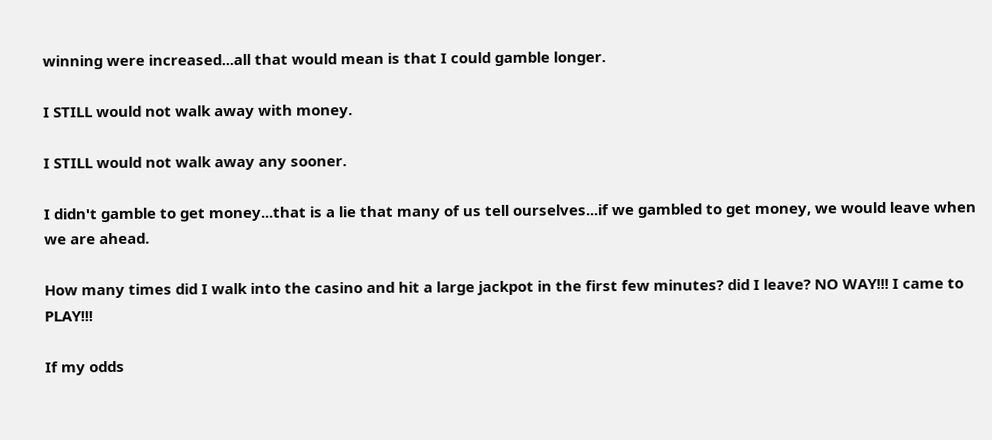winning were increased...all that would mean is that I could gamble longer.

I STILL would not walk away with money.

I STILL would not walk away any sooner.

I didn't gamble to get money...that is a lie that many of us tell ourselves...if we gambled to get money, we would leave when we are ahead.

How many times did I walk into the casino and hit a large jackpot in the first few minutes? did I leave? NO WAY!!! I came to PLAY!!!

If my odds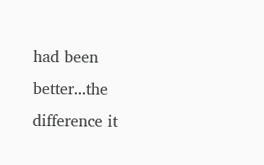had been better...the difference it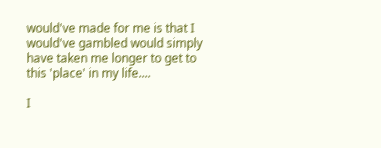would've made for me is that I would've gambled would simply have taken me longer to get to this 'place' in my life....

I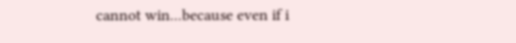cannot win...because even if i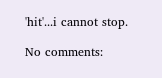'hit'...i cannot stop.

No comments: